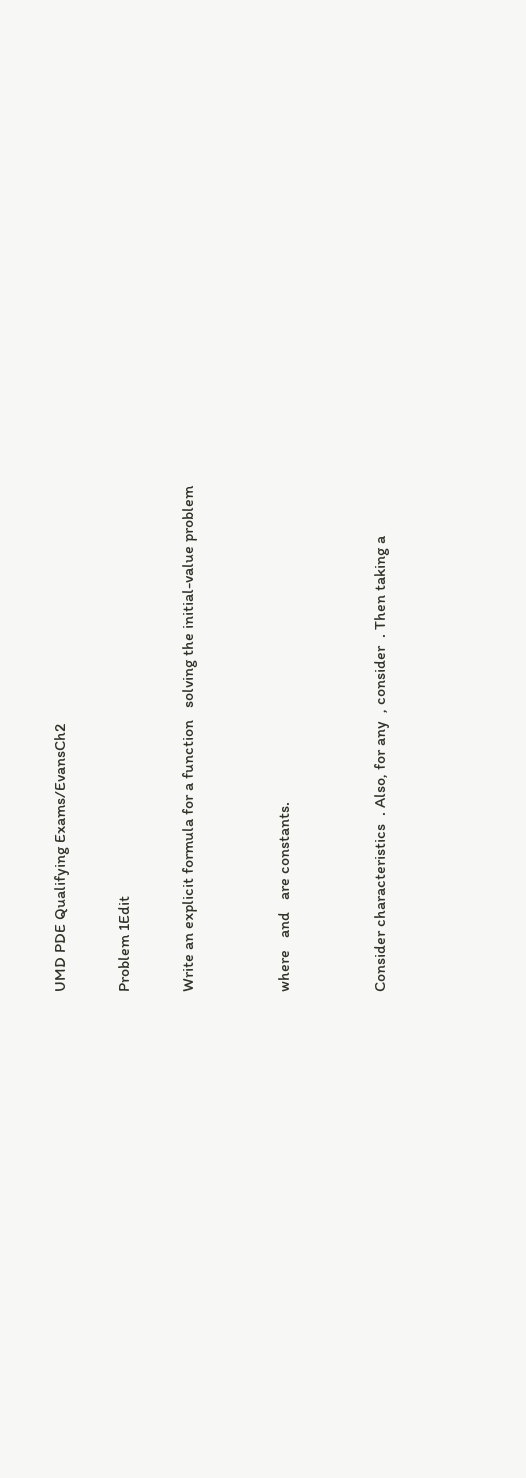UMD PDE Qualifying Exams/EvansCh2

Problem 1Edit

Write an explicit formula for a function   solving the initial-value problem


where   and   are constants.


Consider characteristics  . Also, for any  , consider  . Then taking a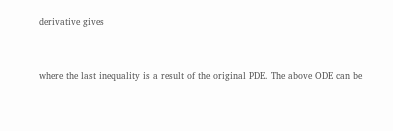derivative gives


where the last inequality is a result of the original PDE. The above ODE can be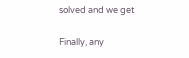solved and we get

Finally, any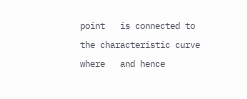point   is connected to the characteristic curve   where   and hence